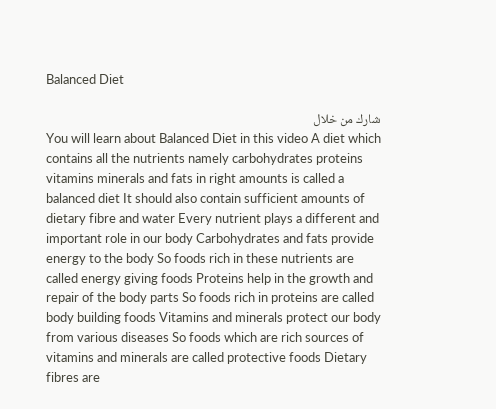Balanced Diet

شارك من خلال
You will learn about Balanced Diet in this video A diet which contains all the nutrients namely carbohydrates proteins vitamins minerals and fats in right amounts is called a balanced diet It should also contain sufficient amounts of dietary fibre and water Every nutrient plays a different and important role in our body Carbohydrates and fats provide energy to the body So foods rich in these nutrients are called energy giving foods Proteins help in the growth and repair of the body parts So foods rich in proteins are called body building foods Vitamins and minerals protect our body from various diseases So foods which are rich sources of vitamins and minerals are called protective foods Dietary fibres are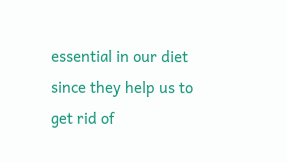essential in our diet since they help us to get rid of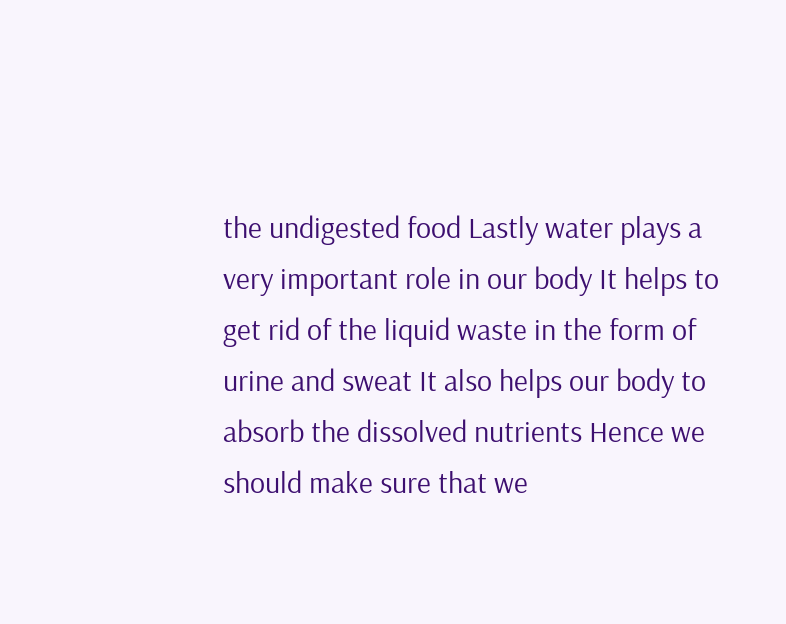the undigested food Lastly water plays a very important role in our body It helps to get rid of the liquid waste in the form of urine and sweat It also helps our body to absorb the dissolved nutrients Hence we should make sure that we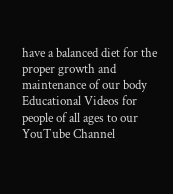have a balanced diet for the proper growth and maintenance of our body Educational Videos for people of all ages to our YouTube Channel